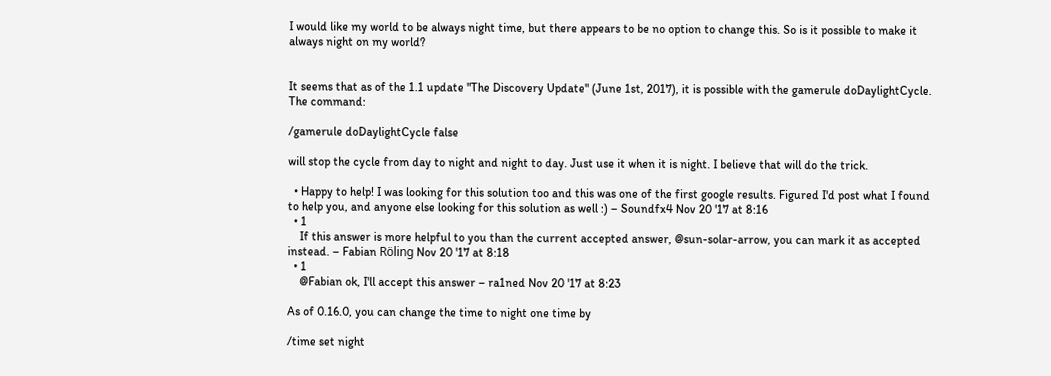I would like my world to be always night time, but there appears to be no option to change this. So is it possible to make it always night on my world?


It seems that as of the 1.1 update "The Discovery Update" (June 1st, 2017), it is possible with the gamerule doDaylightCycle. The command:

/gamerule doDaylightCycle false

will stop the cycle from day to night and night to day. Just use it when it is night. I believe that will do the trick.

  • Happy to help! I was looking for this solution too and this was one of the first google results. Figured I'd post what I found to help you, and anyone else looking for this solution as well :) – Soundfx4 Nov 20 '17 at 8:16
  • 1
    If this answer is more helpful to you than the current accepted answer, @sun-solar-arrow, you can mark it as accepted instead. – Fabian Röling Nov 20 '17 at 8:18
  • 1
    @Fabian ok, I'll accept this answer – ra1ned Nov 20 '17 at 8:23

As of 0.16.0, you can change the time to night one time by

/time set night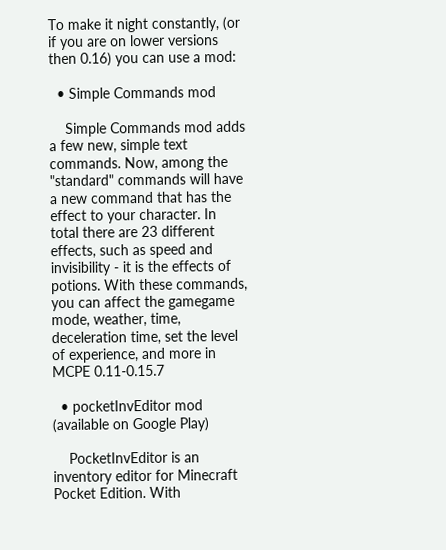To make it night constantly, (or if you are on lower versions then 0.16) you can use a mod:

  • Simple Commands mod

    Simple Commands mod adds a few new, simple text commands. Now, among the "standard" commands will have a new command that has the effect to your character. In total there are 23 different effects, such as speed and invisibility - it is the effects of potions. With these commands, you can affect the gamegame mode, weather, time, deceleration time, set the level of experience, and more in MCPE 0.11-0.15.7

  • pocketInvEditor mod (available on Google Play)

    PocketInvEditor is an inventory editor for Minecraft Pocket Edition. With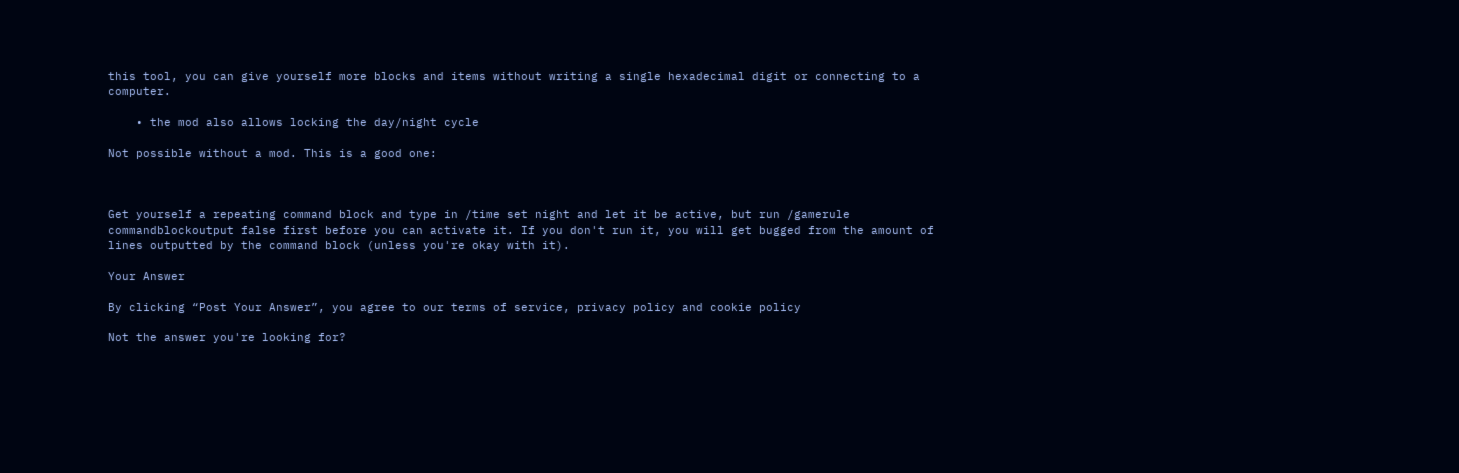this tool, you can give yourself more blocks and items without writing a single hexadecimal digit or connecting to a computer.

    • the mod also allows locking the day/night cycle

Not possible without a mod. This is a good one:



Get yourself a repeating command block and type in /time set night and let it be active, but run /gamerule commandblockoutput false first before you can activate it. If you don't run it, you will get bugged from the amount of lines outputted by the command block (unless you're okay with it).

Your Answer

By clicking “Post Your Answer”, you agree to our terms of service, privacy policy and cookie policy

Not the answer you're looking for?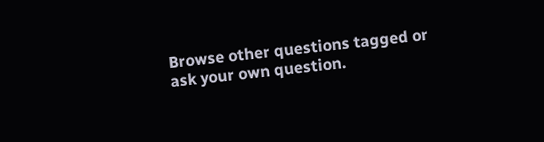Browse other questions tagged or ask your own question.